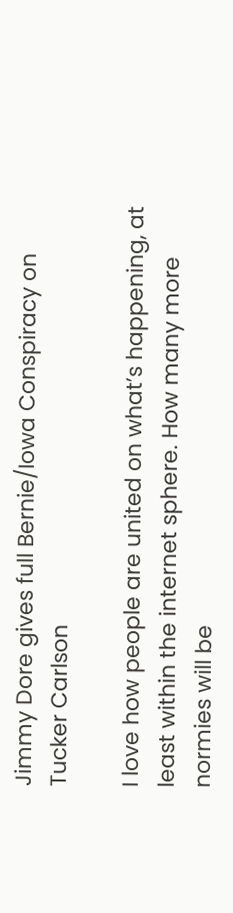Jimmy Dore gives full Bernie/Iowa Conspiracy on Tucker Carlson

I love how people are united on what’s happening, at least within the internet sphere. How many more normies will be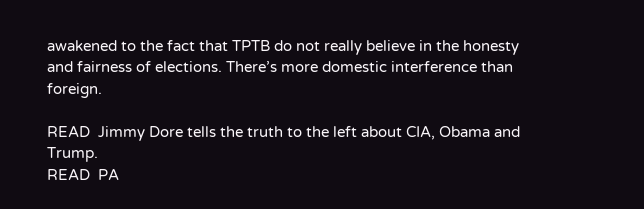awakened to the fact that TPTB do not really believe in the honesty and fairness of elections. There’s more domestic interference than foreign.

READ  Jimmy Dore tells the truth to the left about CIA, Obama and Trump.
READ  PA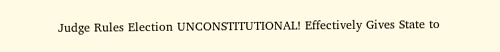Judge Rules Election UNCONSTITUTIONAL! Effectively Gives State to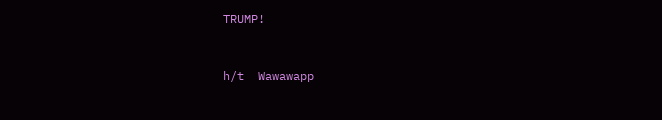TRUMP!



h/t  Wawawapp